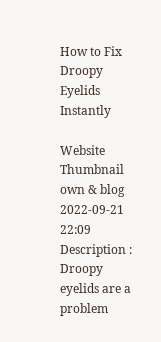How to Fix Droopy Eyelids Instantly

Website Thumbnail
own & blog
2022-09-21 22:09
Description : Droopy eyelids are a problem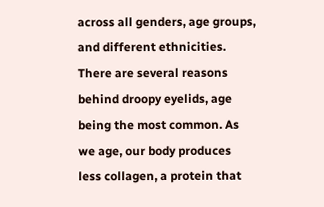across all genders, age groups, and different ethnicities. There are several reasons behind droopy eyelids, age being the most common. As we age, our body produces less collagen, a protein that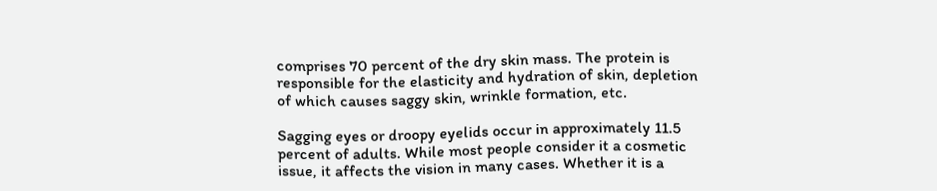comprises 70 percent of the dry skin mass. The protein is responsible for the elasticity and hydration of skin, depletion of which causes saggy skin, wrinkle formation, etc.

Sagging eyes or droopy eyelids occur in approximately 11.5 percent of adults. While most people consider it a cosmetic issue, it affects the vision in many cases. Whether it is a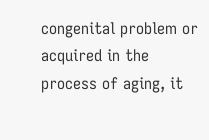congenital problem or acquired in the process of aging, it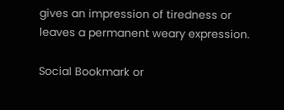gives an impression of tiredness or leaves a permanent weary expression.

Social Bookmark or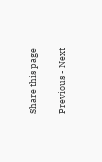Share this page

Previous - Next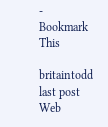- Bookmark This

britaintodd last post Web